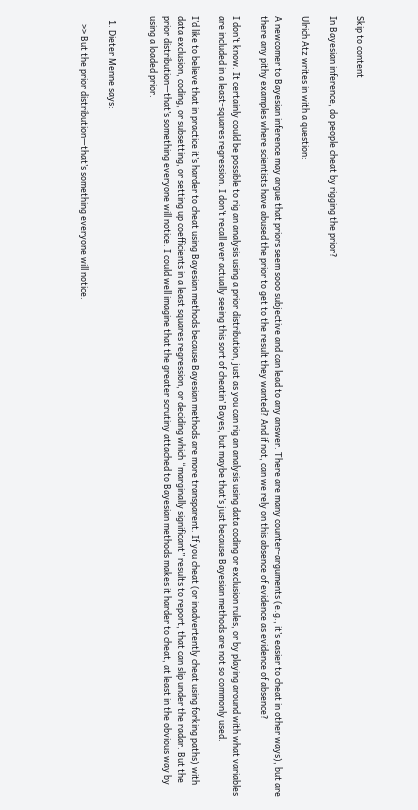Skip to content

In Bayesian inference, do people cheat by rigging the prior?

Ulrich Atz writes in with a question:

A newcomer to Bayesian inference may argue that priors seem sooo subjective and can lead to any answer. There are many counter-arguments (e.g., it’s easier to cheat in other ways), but are there any pithy examples where scientists have abused the prior to get to the result they wanted? And if not, can we rely on this absence of evidence as evidence of absence?

I don’t know. It certainly could be possible to rig an analysis using a prior distribution, just as you can rig an analysis using data coding or exclusion rules, or by playing around with what variables are included in a least-squares regression. I don’t recall ever actually seeing this sort of cheatin’ Bayes, but maybe that’s just because Bayesian methods are not so commonly used.

I’d like to believe that in practice it’s harder to cheat using Bayesian methods because Bayesian methods are more transparent. If you cheat (or inadvertently cheat using forking paths) with data exclusion, coding, or subsetting, or setting up coefficients in a least squares regression, or deciding which “marginally significant” results to report, that can slip under the radar. But the prior distribution—that’s something everyone will notice. I could well imagine that the greater scrutiny attached to Bayesian methods makes it harder to cheat, at least in the obvious way by using a loaded prior.


  1. Dieter Menne says:

    >> But the prior distribution—that’s something everyone will notice.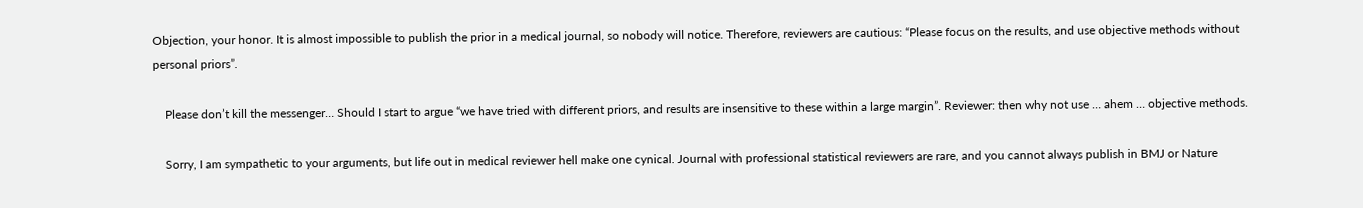Objection, your honor. It is almost impossible to publish the prior in a medical journal, so nobody will notice. Therefore, reviewers are cautious: “Please focus on the results, and use objective methods without personal priors”.

    Please don’t kill the messenger… Should I start to argue “we have tried with different priors, and results are insensitive to these within a large margin”. Reviewer: then why not use … ahem … objective methods.

    Sorry, I am sympathetic to your arguments, but life out in medical reviewer hell make one cynical. Journal with professional statistical reviewers are rare, and you cannot always publish in BMJ or Nature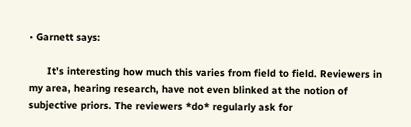• Garnett says:

      It’s interesting how much this varies from field to field. Reviewers in my area, hearing research, have not even blinked at the notion of subjective priors. The reviewers *do* regularly ask for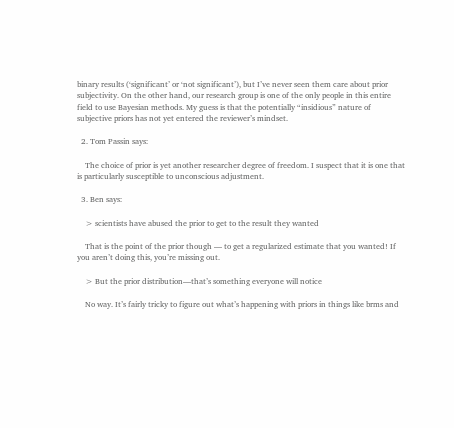binary results (‘significant’ or ‘not significant’), but I’ve never seen them care about prior subjectivity. On the other hand, our research group is one of the only people in this entire field to use Bayesian methods. My guess is that the potentially “insidious” nature of subjective priors has not yet entered the reviewer’s mindset.

  2. Tom Passin says:

    The choice of prior is yet another researcher degree of freedom. I suspect that it is one that is particularly susceptible to unconscious adjustment.

  3. Ben says:

    > scientists have abused the prior to get to the result they wanted

    That is the point of the prior though — to get a regularized estimate that you wanted! If you aren’t doing this, you’re missing out.

    > But the prior distribution—that’s something everyone will notice

    No way. It’s fairly tricky to figure out what’s happening with priors in things like brms and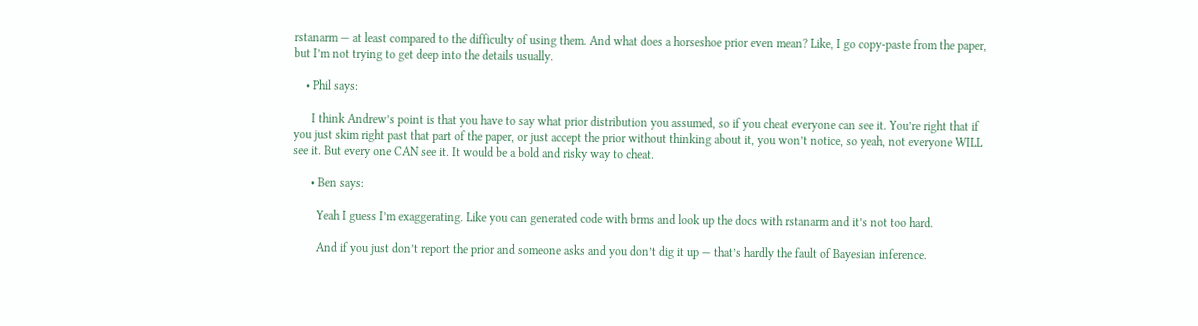rstanarm — at least compared to the difficulty of using them. And what does a horseshoe prior even mean? Like, I go copy-paste from the paper, but I’m not trying to get deep into the details usually.

    • Phil says:

      I think Andrew’s point is that you have to say what prior distribution you assumed, so if you cheat everyone can see it. You’re right that if you just skim right past that part of the paper, or just accept the prior without thinking about it, you won’t notice, so yeah, not everyone WILL see it. But every one CAN see it. It would be a bold and risky way to cheat.

      • Ben says:

        Yeah I guess I’m exaggerating. Like you can generated code with brms and look up the docs with rstanarm and it’s not too hard.

        And if you just don’t report the prior and someone asks and you don’t dig it up — that’s hardly the fault of Bayesian inference.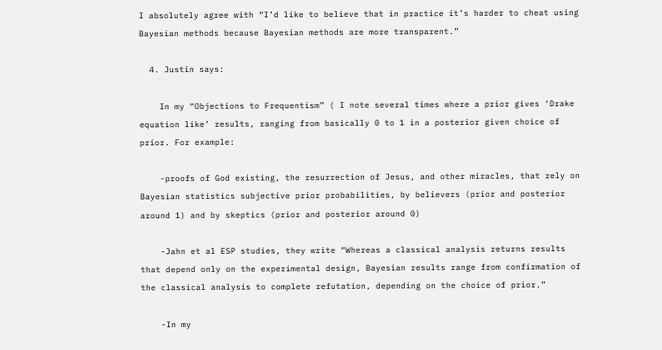I absolutely agree with “I’d like to believe that in practice it’s harder to cheat using Bayesian methods because Bayesian methods are more transparent.”

  4. Justin says:

    In my “Objections to Frequentism” ( I note several times where a prior gives ‘Drake equation like’ results, ranging from basically 0 to 1 in a posterior given choice of prior. For example:

    -proofs of God existing, the resurrection of Jesus, and other miracles, that rely on Bayesian statistics subjective prior probabilities, by believers (prior and posterior around 1) and by skeptics (prior and posterior around 0)

    -Jahn et al ESP studies, they write “Whereas a classical analysis returns results that depend only on the experimental design, Bayesian results range from confirmation of the classical analysis to complete refutation, depending on the choice of prior.”

    -In my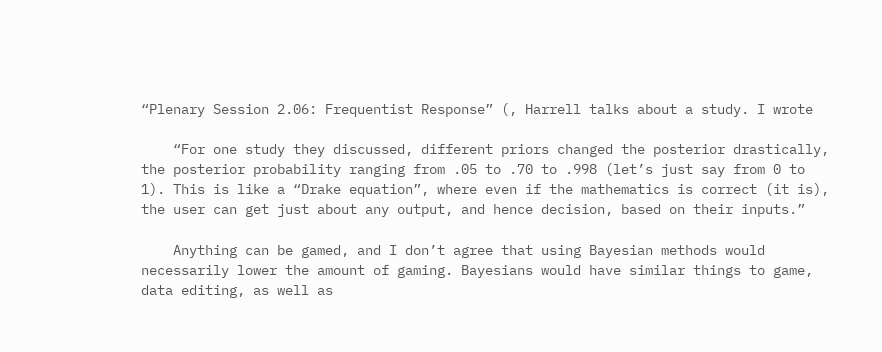“Plenary Session 2.06: Frequentist Response” (, Harrell talks about a study. I wrote

    “For one study they discussed, different priors changed the posterior drastically, the posterior probability ranging from .05 to .70 to .998 (let’s just say from 0 to 1). This is like a “Drake equation”, where even if the mathematics is correct (it is), the user can get just about any output, and hence decision, based on their inputs.”

    Anything can be gamed, and I don’t agree that using Bayesian methods would necessarily lower the amount of gaming. Bayesians would have similar things to game, data editing, as well as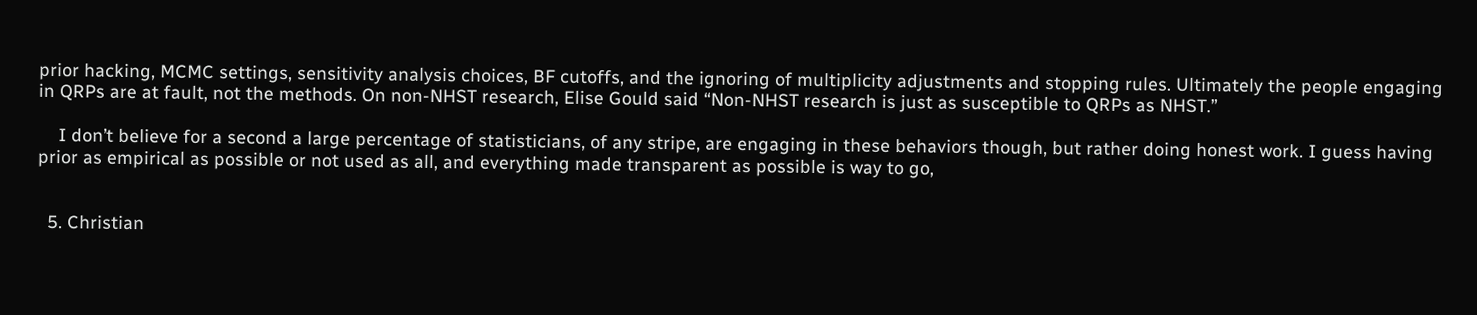prior hacking, MCMC settings, sensitivity analysis choices, BF cutoffs, and the ignoring of multiplicity adjustments and stopping rules. Ultimately the people engaging in QRPs are at fault, not the methods. On non-NHST research, Elise Gould said “Non-NHST research is just as susceptible to QRPs as NHST.”

    I don’t believe for a second a large percentage of statisticians, of any stripe, are engaging in these behaviors though, but rather doing honest work. I guess having prior as empirical as possible or not used as all, and everything made transparent as possible is way to go,


  5. Christian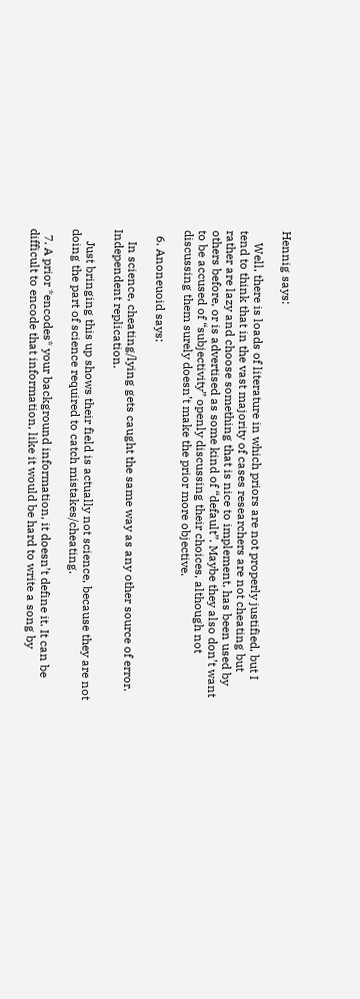Hennig says:

    Well, there is loads of literature in which priors are not properly justified, but I tend to think that in the vast majority of cases researchers are not cheating but rather are lazy and choose something that is nice to implement, has been used by others before, or is advertised as some kind of “default”. Maybe they also don’t want to be accused of “subjectivity” openly discussing their choices, although not discussing them surely doesn’t make the prior more objective.

  6. Anoneuoid says:

    In science, cheating/lying gets caught the same way as any other source of error. Independent replication.

    Just bringing this up shows their field is actually not science, because they are not doing the part of science required to catch mistakes/cheating.

  7. A prior *encodes* your background information, it doesn’t define it. It can be difficult to encode that information, like it would be hard to write a song by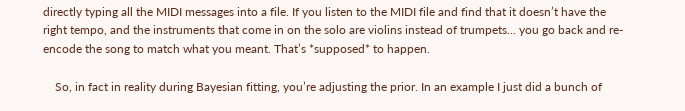directly typing all the MIDI messages into a file. If you listen to the MIDI file and find that it doesn’t have the right tempo, and the instruments that come in on the solo are violins instead of trumpets… you go back and re-encode the song to match what you meant. That’s *supposed* to happen.

    So, in fact in reality during Bayesian fitting, you’re adjusting the prior. In an example I just did a bunch of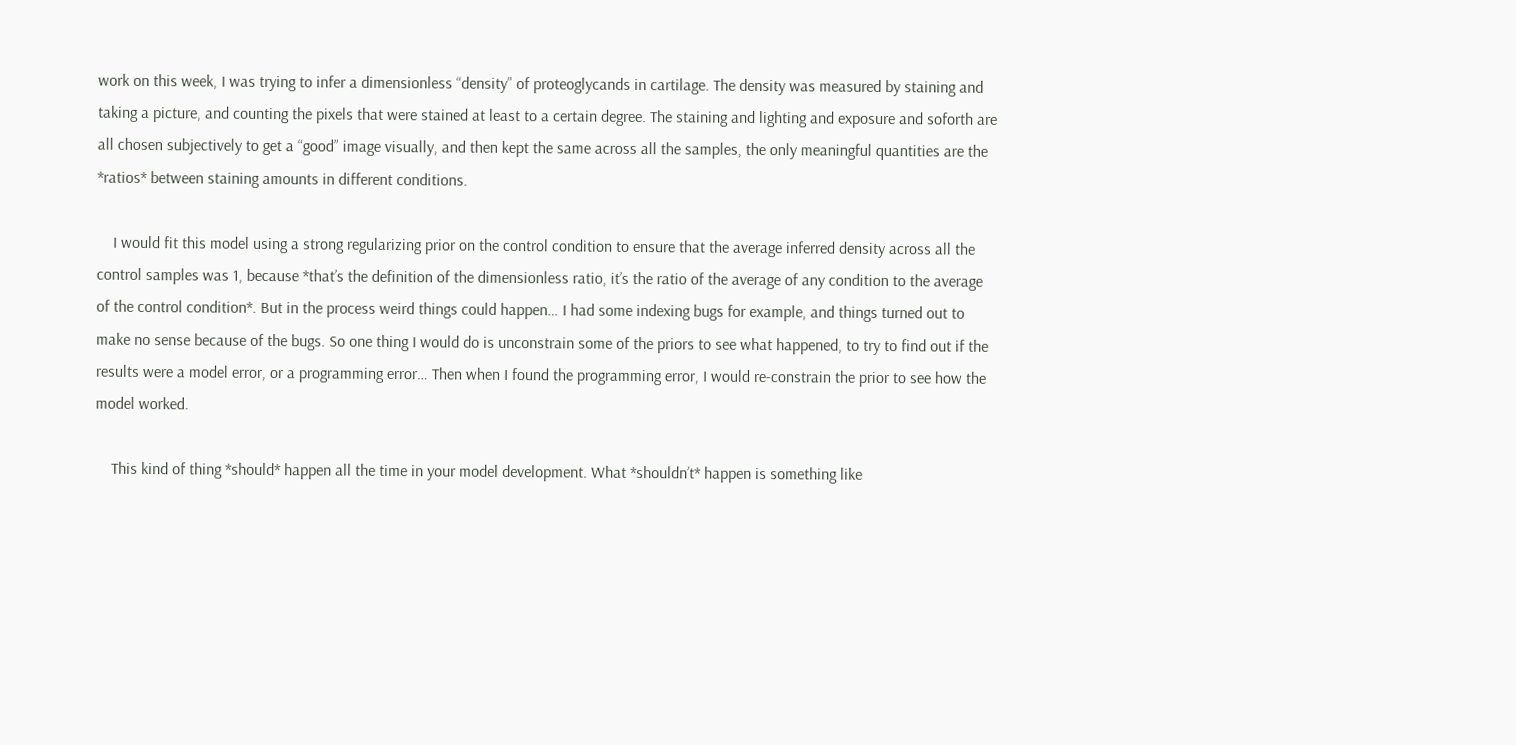work on this week, I was trying to infer a dimensionless “density” of proteoglycands in cartilage. The density was measured by staining and taking a picture, and counting the pixels that were stained at least to a certain degree. The staining and lighting and exposure and soforth are all chosen subjectively to get a “good” image visually, and then kept the same across all the samples, the only meaningful quantities are the *ratios* between staining amounts in different conditions.

    I would fit this model using a strong regularizing prior on the control condition to ensure that the average inferred density across all the control samples was 1, because *that’s the definition of the dimensionless ratio, it’s the ratio of the average of any condition to the average of the control condition*. But in the process weird things could happen… I had some indexing bugs for example, and things turned out to make no sense because of the bugs. So one thing I would do is unconstrain some of the priors to see what happened, to try to find out if the results were a model error, or a programming error… Then when I found the programming error, I would re-constrain the prior to see how the model worked.

    This kind of thing *should* happen all the time in your model development. What *shouldn’t* happen is something like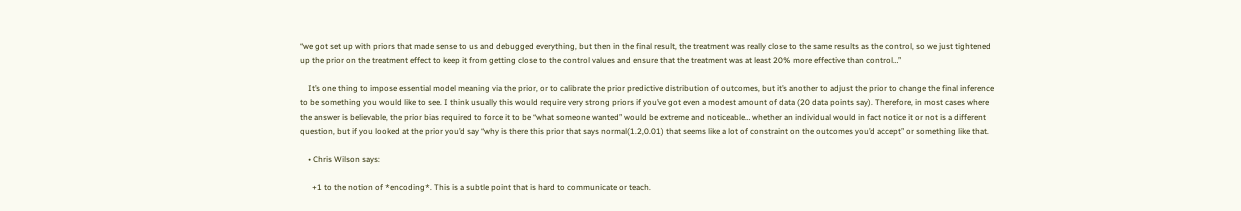“we got set up with priors that made sense to us and debugged everything, but then in the final result, the treatment was really close to the same results as the control, so we just tightened up the prior on the treatment effect to keep it from getting close to the control values and ensure that the treatment was at least 20% more effective than control…”

    It’s one thing to impose essential model meaning via the prior, or to calibrate the prior predictive distribution of outcomes, but it’s another to adjust the prior to change the final inference to be something you would like to see. I think usually this would require very strong priors if you’ve got even a modest amount of data (20 data points say). Therefore, in most cases where the answer is believable, the prior bias required to force it to be “what someone wanted” would be extreme and noticeable… whether an individual would in fact notice it or not is a different question, but if you looked at the prior you’d say “why is there this prior that says normal(1.2,0.01) that seems like a lot of constraint on the outcomes you’d accept” or something like that.

    • Chris Wilson says:

      +1 to the notion of *encoding*. This is a subtle point that is hard to communicate or teach.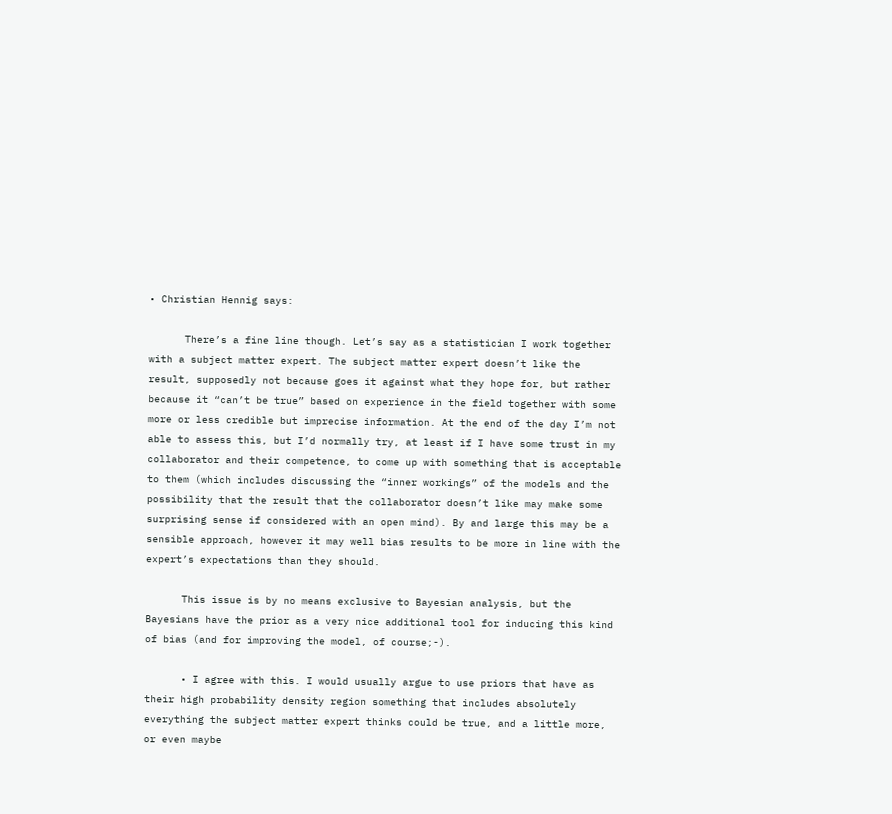• Christian Hennig says:

      There’s a fine line though. Let’s say as a statistician I work together with a subject matter expert. The subject matter expert doesn’t like the result, supposedly not because goes it against what they hope for, but rather because it “can’t be true” based on experience in the field together with some more or less credible but imprecise information. At the end of the day I’m not able to assess this, but I’d normally try, at least if I have some trust in my collaborator and their competence, to come up with something that is acceptable to them (which includes discussing the “inner workings” of the models and the possibility that the result that the collaborator doesn’t like may make some surprising sense if considered with an open mind). By and large this may be a sensible approach, however it may well bias results to be more in line with the expert’s expectations than they should.

      This issue is by no means exclusive to Bayesian analysis, but the Bayesians have the prior as a very nice additional tool for inducing this kind of bias (and for improving the model, of course;-).

      • I agree with this. I would usually argue to use priors that have as their high probability density region something that includes absolutely everything the subject matter expert thinks could be true, and a little more, or even maybe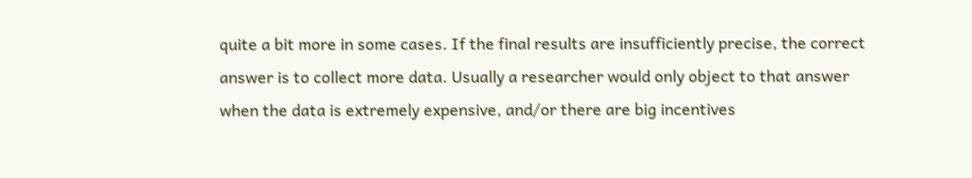quite a bit more in some cases. If the final results are insufficiently precise, the correct answer is to collect more data. Usually a researcher would only object to that answer when the data is extremely expensive, and/or there are big incentives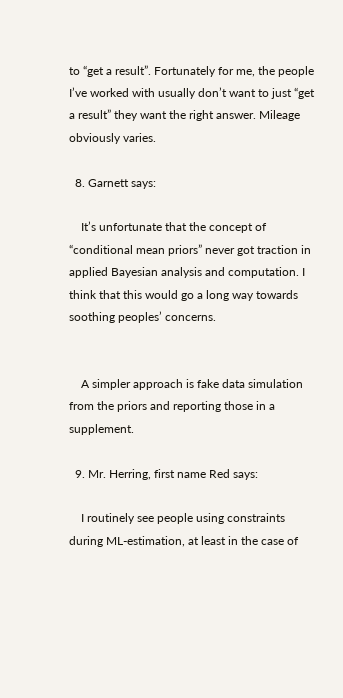to “get a result”. Fortunately for me, the people I’ve worked with usually don’t want to just “get a result” they want the right answer. Mileage obviously varies.

  8. Garnett says:

    It’s unfortunate that the concept of “conditional mean priors” never got traction in applied Bayesian analysis and computation. I think that this would go a long way towards soothing peoples’ concerns.


    A simpler approach is fake data simulation from the priors and reporting those in a supplement.

  9. Mr. Herring, first name Red says:

    I routinely see people using constraints during ML-estimation, at least in the case of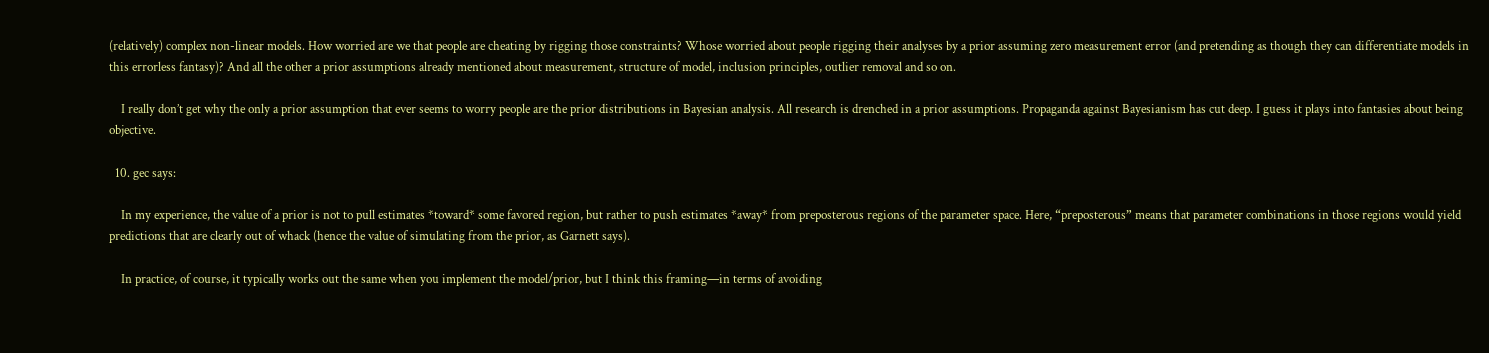(relatively) complex non-linear models. How worried are we that people are cheating by rigging those constraints? Whose worried about people rigging their analyses by a prior assuming zero measurement error (and pretending as though they can differentiate models in this errorless fantasy)? And all the other a prior assumptions already mentioned about measurement, structure of model, inclusion principles, outlier removal and so on.

    I really don’t get why the only a prior assumption that ever seems to worry people are the prior distributions in Bayesian analysis. All research is drenched in a prior assumptions. Propaganda against Bayesianism has cut deep. I guess it plays into fantasies about being objective.

  10. gec says:

    In my experience, the value of a prior is not to pull estimates *toward* some favored region, but rather to push estimates *away* from preposterous regions of the parameter space. Here, “preposterous” means that parameter combinations in those regions would yield predictions that are clearly out of whack (hence the value of simulating from the prior, as Garnett says).

    In practice, of course, it typically works out the same when you implement the model/prior, but I think this framing—in terms of avoiding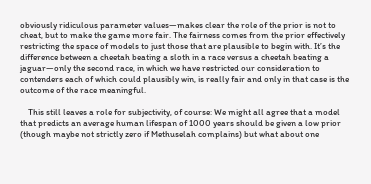obviously ridiculous parameter values—makes clear the role of the prior is not to cheat, but to make the game more fair. The fairness comes from the prior effectively restricting the space of models to just those that are plausible to begin with. It’s the difference between a cheetah beating a sloth in a race versus a cheetah beating a jaguar—only the second race, in which we have restricted our consideration to contenders each of which could plausibly win, is really fair and only in that case is the outcome of the race meaningful.

    This still leaves a role for subjectivity, of course: We might all agree that a model that predicts an average human lifespan of 1000 years should be given a low prior (though maybe not strictly zero if Methuselah complains) but what about one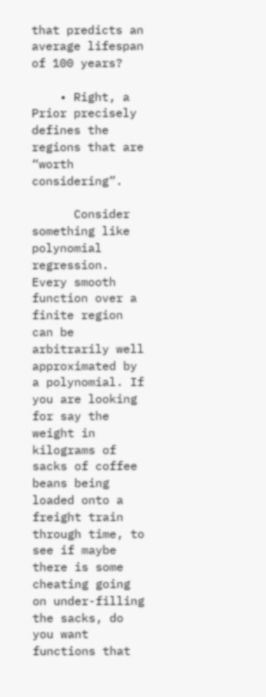that predicts an average lifespan of 100 years?

    • Right, a Prior precisely defines the regions that are “worth considering”.

      Consider something like polynomial regression. Every smooth function over a finite region can be arbitrarily well approximated by a polynomial. If you are looking for say the weight in kilograms of sacks of coffee beans being loaded onto a freight train through time, to see if maybe there is some cheating going on under-filling the sacks, do you want functions that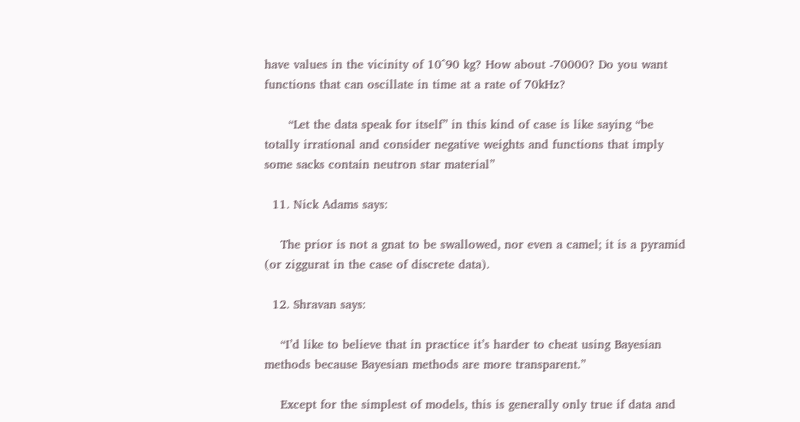have values in the vicinity of 10^90 kg? How about -70000? Do you want functions that can oscillate in time at a rate of 70kHz?

      “Let the data speak for itself” in this kind of case is like saying “be totally irrational and consider negative weights and functions that imply some sacks contain neutron star material”

  11. Nick Adams says:

    The prior is not a gnat to be swallowed, nor even a camel; it is a pyramid (or ziggurat in the case of discrete data).

  12. Shravan says:

    “I’d like to believe that in practice it’s harder to cheat using Bayesian methods because Bayesian methods are more transparent.”

    Except for the simplest of models, this is generally only true if data and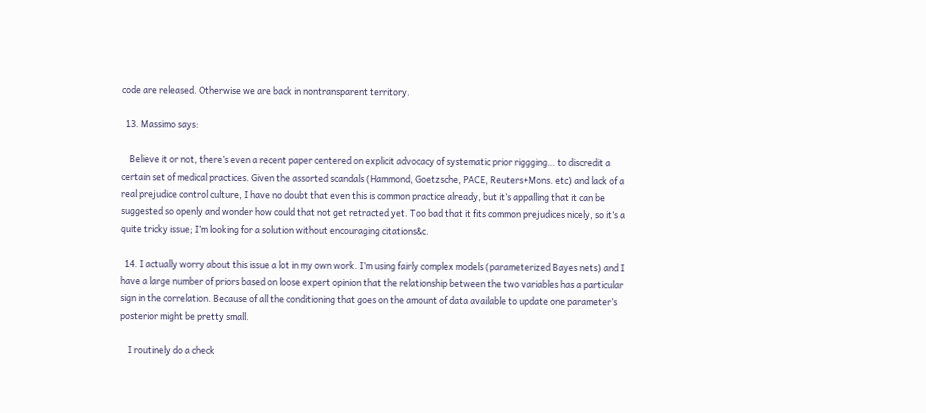code are released. Otherwise we are back in nontransparent territory.

  13. Massimo says:

    Believe it or not, there’s even a recent paper centered on explicit advocacy of systematic prior riggging… to discredit a certain set of medical practices. Given the assorted scandals (Hammond, Goetzsche, PACE, Reuters+Mons. etc) and lack of a real prejudice control culture, I have no doubt that even this is common practice already, but it’s appalling that it can be suggested so openly and wonder how could that not get retracted yet. Too bad that it fits common prejudices nicely, so it’s a quite tricky issue; I’m looking for a solution without encouraging citations&c.

  14. I actually worry about this issue a lot in my own work. I’m using fairly complex models (parameterized Bayes nets) and I have a large number of priors based on loose expert opinion that the relationship between the two variables has a particular sign in the correlation. Because of all the conditioning that goes on the amount of data available to update one parameter’s posterior might be pretty small.

    I routinely do a check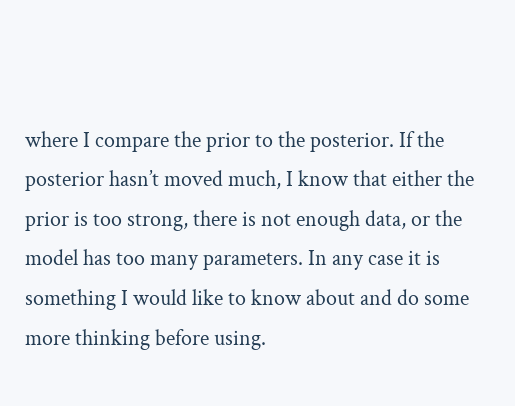where I compare the prior to the posterior. If the posterior hasn’t moved much, I know that either the prior is too strong, there is not enough data, or the model has too many parameters. In any case it is something I would like to know about and do some more thinking before using.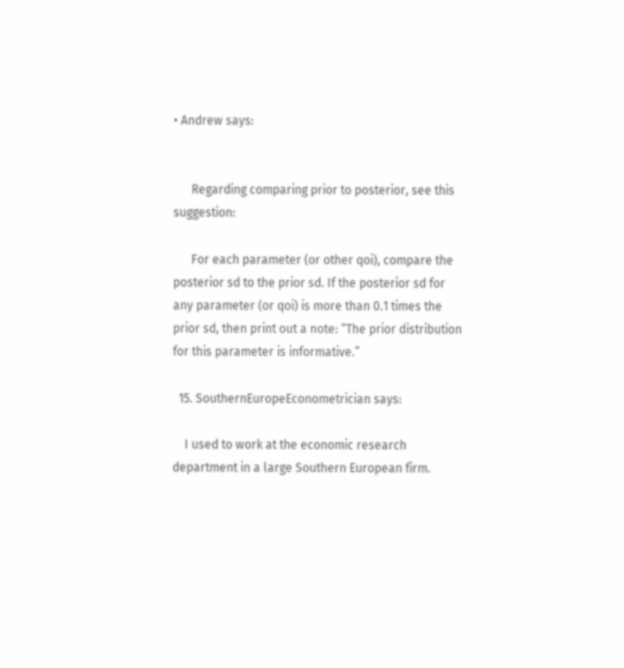• Andrew says:


      Regarding comparing prior to posterior, see this suggestion:

      For each parameter (or other qoi), compare the posterior sd to the prior sd. If the posterior sd for any parameter (or qoi) is more than 0.1 times the prior sd, then print out a note: “The prior distribution for this parameter is informative.”

  15. SouthernEuropeEconometrician says:

    I used to work at the economic research department in a large Southern European firm.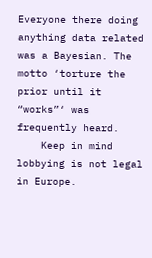Everyone there doing anything data related was a Bayesian. The motto ‘torture the prior until it “works”‘ was frequently heard.
    Keep in mind lobbying is not legal in Europe.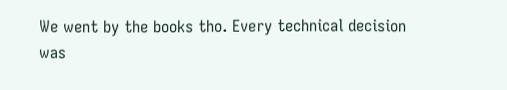We went by the books tho. Every technical decision was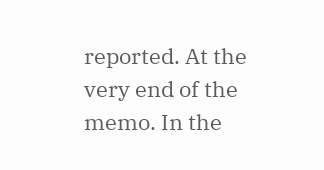reported. At the very end of the memo. In the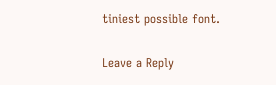tiniest possible font.

Leave a Reply